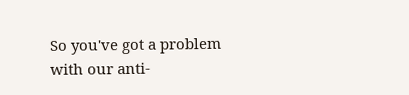So you've got a problem with our anti-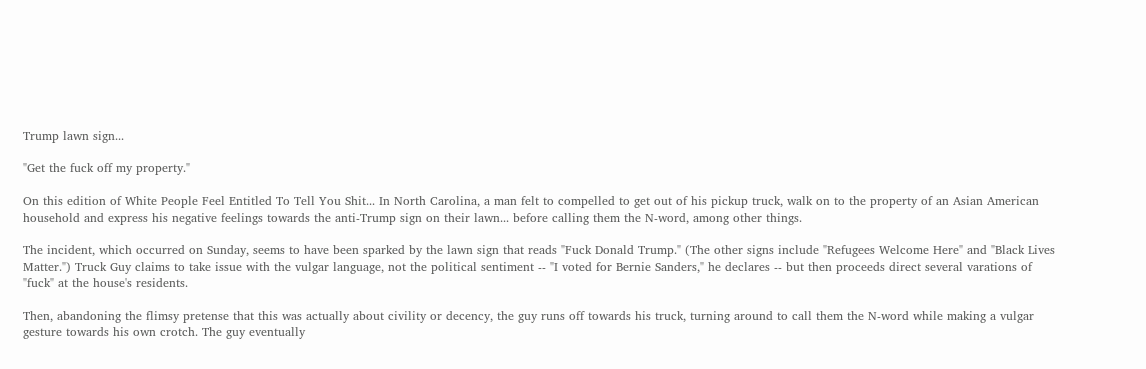Trump lawn sign...

"Get the fuck off my property."

On this edition of White People Feel Entitled To Tell You Shit... In North Carolina, a man felt to compelled to get out of his pickup truck, walk on to the property of an Asian American household and express his negative feelings towards the anti-Trump sign on their lawn... before calling them the N-word, among other things.

The incident, which occurred on Sunday, seems to have been sparked by the lawn sign that reads "Fuck Donald Trump." (The other signs include "Refugees Welcome Here" and "Black Lives Matter.") Truck Guy claims to take issue with the vulgar language, not the political sentiment -- "I voted for Bernie Sanders," he declares -- but then proceeds direct several varations of "fuck" at the house's residents.

Then, abandoning the flimsy pretense that this was actually about civility or decency, the guy runs off towards his truck, turning around to call them the N-word while making a vulgar gesture towards his own crotch. The guy eventually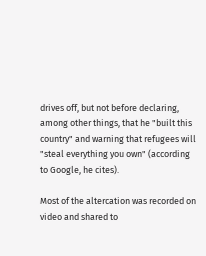drives off, but not before declaring, among other things, that he "built this country" and warning that refugees will "steal everything you own" (according to Google, he cites).

Most of the altercation was recorded on video and shared to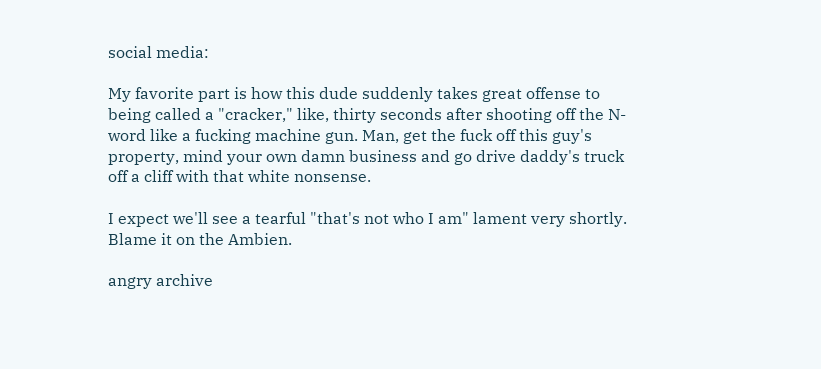social media:

My favorite part is how this dude suddenly takes great offense to being called a "cracker," like, thirty seconds after shooting off the N-word like a fucking machine gun. Man, get the fuck off this guy's property, mind your own damn business and go drive daddy's truck off a cliff with that white nonsense.

I expect we'll see a tearful "that's not who I am" lament very shortly. Blame it on the Ambien.

angry archive